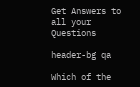Get Answers to all your Questions

header-bg qa

Which of the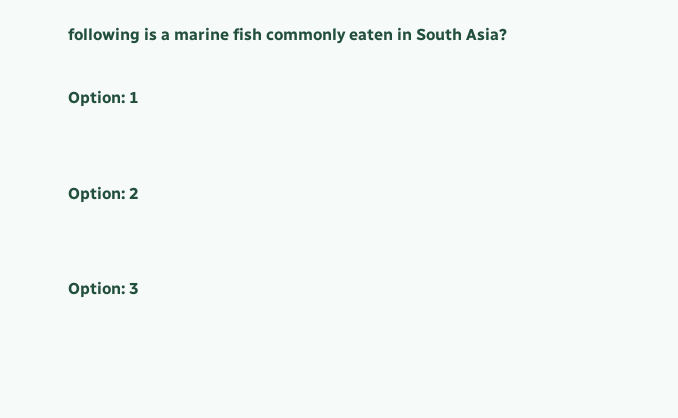following is a marine fish commonly eaten in South Asia?

Option: 1


Option: 2


Option: 3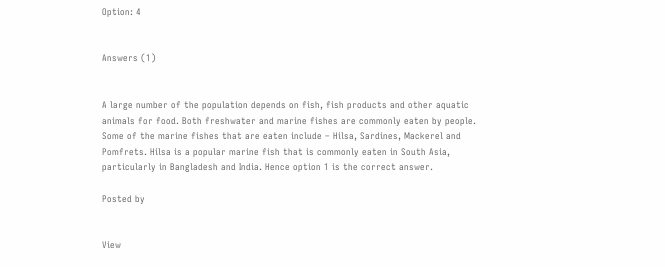Option: 4


Answers (1)


A large number of the population depends on fish, fish products and other aquatic animals for food. Both freshwater and marine fishes are commonly eaten by people. Some of the marine fishes that are eaten include – Hilsa, Sardines, Mackerel and Pomfrets. Hilsa is a popular marine fish that is commonly eaten in South Asia, particularly in Bangladesh and India. Hence option 1 is the correct answer.

Posted by


View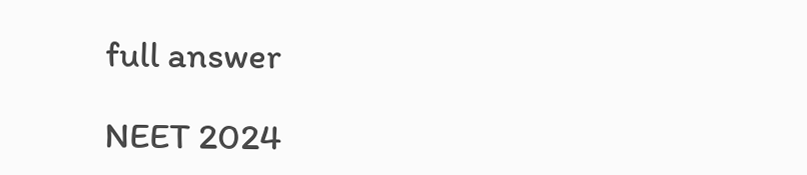full answer

NEET 2024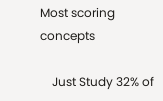Most scoring concepts

    Just Study 32% of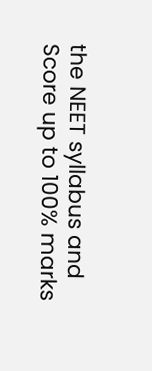the NEET syllabus and Score up to 100% marks